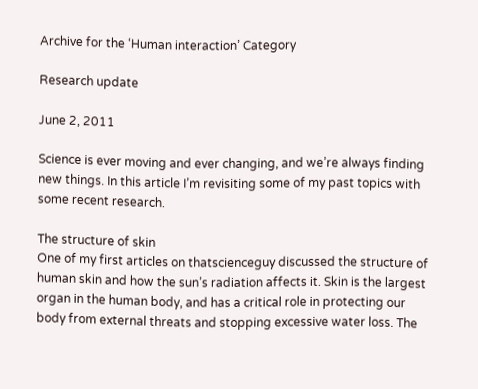Archive for the ‘Human interaction’ Category

Research update

June 2, 2011

Science is ever moving and ever changing, and we’re always finding new things. In this article I’m revisiting some of my past topics with some recent research.

The structure of skin
One of my first articles on thatscienceguy discussed the structure of human skin and how the sun’s radiation affects it. Skin is the largest organ in the human body, and has a critical role in protecting our body from external threats and stopping excessive water loss. The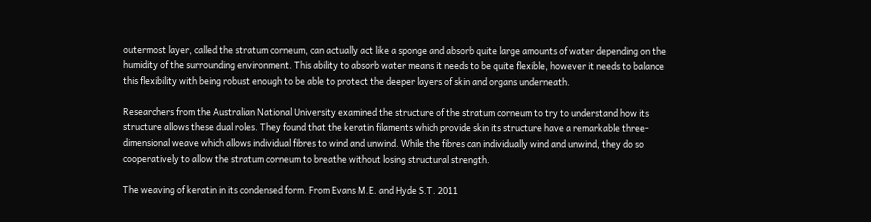outermost layer, called the stratum corneum, can actually act like a sponge and absorb quite large amounts of water depending on the humidity of the surrounding environment. This ability to absorb water means it needs to be quite flexible, however it needs to balance this flexibility with being robust enough to be able to protect the deeper layers of skin and organs underneath.

Researchers from the Australian National University examined the structure of the stratum corneum to try to understand how its structure allows these dual roles. They found that the keratin filaments which provide skin its structure have a remarkable three-dimensional weave which allows individual fibres to wind and unwind. While the fibres can individually wind and unwind, they do so cooperatively to allow the stratum corneum to breathe without losing structural strength.

The weaving of keratin in its condensed form. From Evans M.E. and Hyde S.T. 2011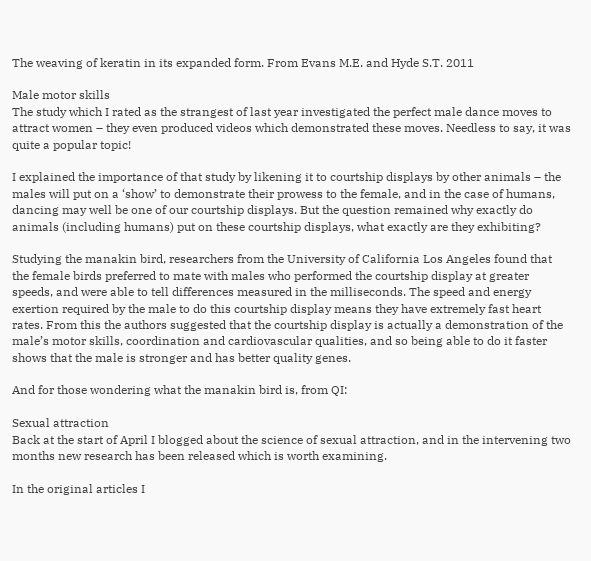The weaving of keratin in its expanded form. From Evans M.E. and Hyde S.T. 2011

Male motor skills
The study which I rated as the strangest of last year investigated the perfect male dance moves to attract women – they even produced videos which demonstrated these moves. Needless to say, it was quite a popular topic!

I explained the importance of that study by likening it to courtship displays by other animals – the males will put on a ‘show’ to demonstrate their prowess to the female, and in the case of humans, dancing may well be one of our courtship displays. But the question remained why exactly do animals (including humans) put on these courtship displays, what exactly are they exhibiting?

Studying the manakin bird, researchers from the University of California Los Angeles found that the female birds preferred to mate with males who performed the courtship display at greater speeds, and were able to tell differences measured in the milliseconds. The speed and energy exertion required by the male to do this courtship display means they have extremely fast heart rates. From this the authors suggested that the courtship display is actually a demonstration of the male’s motor skills, coordination and cardiovascular qualities, and so being able to do it faster shows that the male is stronger and has better quality genes.

And for those wondering what the manakin bird is, from QI:

Sexual attraction
Back at the start of April I blogged about the science of sexual attraction, and in the intervening two months new research has been released which is worth examining.

In the original articles I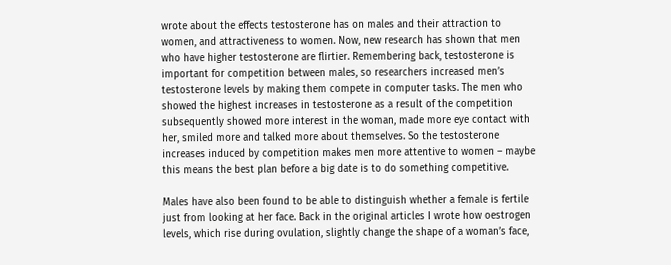wrote about the effects testosterone has on males and their attraction to women, and attractiveness to women. Now, new research has shown that men who have higher testosterone are flirtier. Remembering back, testosterone is important for competition between males, so researchers increased men’s testosterone levels by making them compete in computer tasks. The men who showed the highest increases in testosterone as a result of the competition subsequently showed more interest in the woman, made more eye contact with her, smiled more and talked more about themselves. So the testosterone increases induced by competition makes men more attentive to women – maybe this means the best plan before a big date is to do something competitive.

Males have also been found to be able to distinguish whether a female is fertile just from looking at her face. Back in the original articles I wrote how oestrogen levels, which rise during ovulation, slightly change the shape of a woman’s face,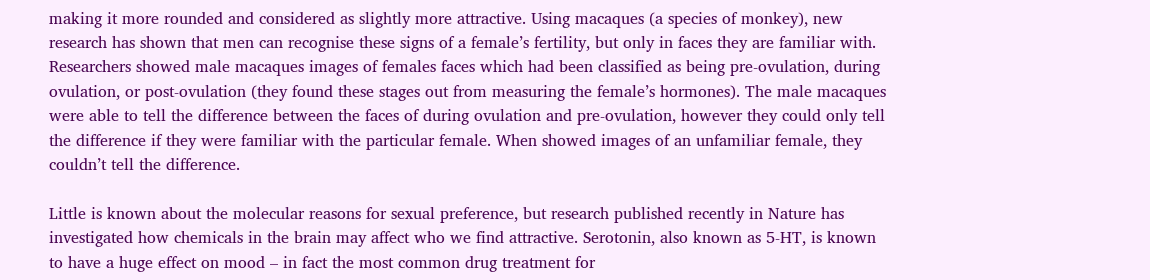making it more rounded and considered as slightly more attractive. Using macaques (a species of monkey), new research has shown that men can recognise these signs of a female’s fertility, but only in faces they are familiar with. Researchers showed male macaques images of females faces which had been classified as being pre-ovulation, during ovulation, or post-ovulation (they found these stages out from measuring the female’s hormones). The male macaques were able to tell the difference between the faces of during ovulation and pre-ovulation, however they could only tell the difference if they were familiar with the particular female. When showed images of an unfamiliar female, they couldn’t tell the difference.

Little is known about the molecular reasons for sexual preference, but research published recently in Nature has investigated how chemicals in the brain may affect who we find attractive. Serotonin, also known as 5-HT, is known to have a huge effect on mood – in fact the most common drug treatment for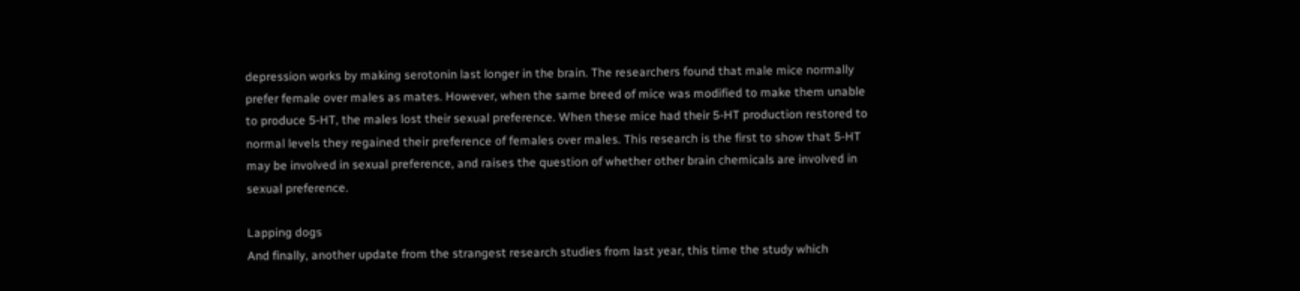depression works by making serotonin last longer in the brain. The researchers found that male mice normally prefer female over males as mates. However, when the same breed of mice was modified to make them unable to produce 5-HT, the males lost their sexual preference. When these mice had their 5-HT production restored to normal levels they regained their preference of females over males. This research is the first to show that 5-HT may be involved in sexual preference, and raises the question of whether other brain chemicals are involved in sexual preference.

Lapping dogs
And finally, another update from the strangest research studies from last year, this time the study which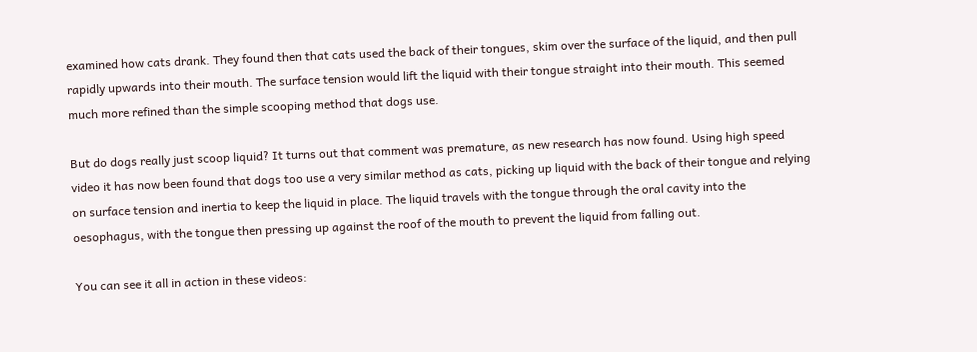examined how cats drank. They found then that cats used the back of their tongues, skim over the surface of the liquid, and then pull rapidly upwards into their mouth. The surface tension would lift the liquid with their tongue straight into their mouth. This seemed much more refined than the simple scooping method that dogs use.

But do dogs really just scoop liquid? It turns out that comment was premature, as new research has now found. Using high speed video it has now been found that dogs too use a very similar method as cats, picking up liquid with the back of their tongue and relying on surface tension and inertia to keep the liquid in place. The liquid travels with the tongue through the oral cavity into the oesophagus, with the tongue then pressing up against the roof of the mouth to prevent the liquid from falling out.

You can see it all in action in these videos: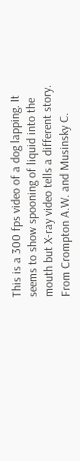This is a 300 fps video of a dog lapping. It seems to show spooning of liquid into the mouth but X-ray video tells a different story. From Crompton A.W. and Musinsky C.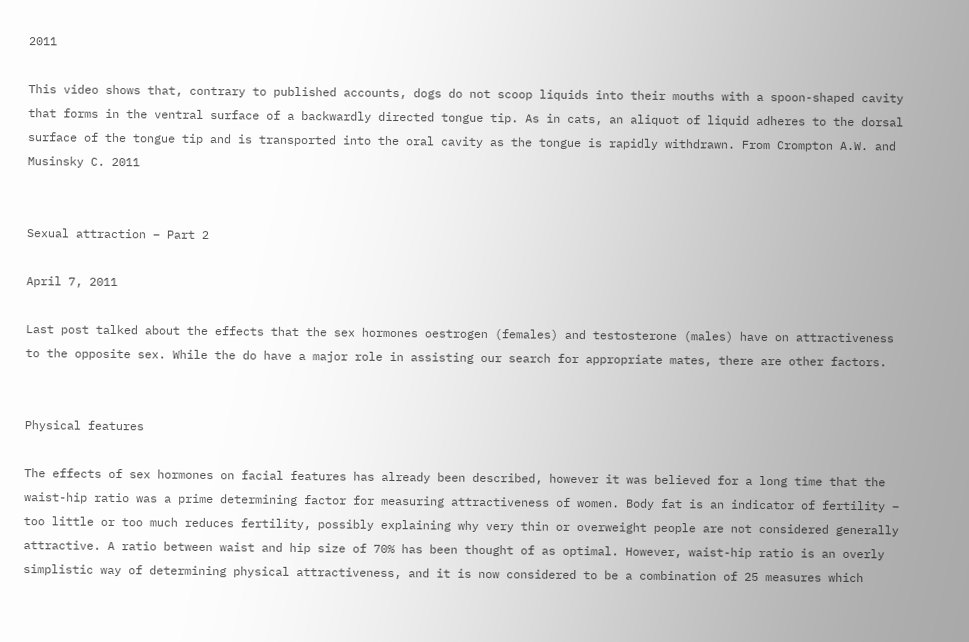2011

This video shows that, contrary to published accounts, dogs do not scoop liquids into their mouths with a spoon-shaped cavity that forms in the ventral surface of a backwardly directed tongue tip. As in cats, an aliquot of liquid adheres to the dorsal surface of the tongue tip and is transported into the oral cavity as the tongue is rapidly withdrawn. From Crompton A.W. and Musinsky C. 2011


Sexual attraction – Part 2

April 7, 2011

Last post talked about the effects that the sex hormones oestrogen (females) and testosterone (males) have on attractiveness to the opposite sex. While the do have a major role in assisting our search for appropriate mates, there are other factors.


Physical features

The effects of sex hormones on facial features has already been described, however it was believed for a long time that the waist-hip ratio was a prime determining factor for measuring attractiveness of women. Body fat is an indicator of fertility – too little or too much reduces fertility, possibly explaining why very thin or overweight people are not considered generally attractive. A ratio between waist and hip size of 70% has been thought of as optimal. However, waist-hip ratio is an overly simplistic way of determining physical attractiveness, and it is now considered to be a combination of 25 measures which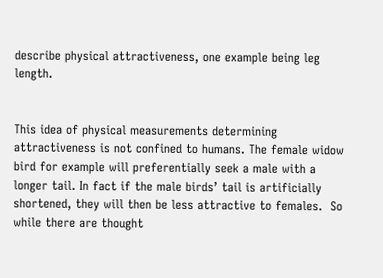describe physical attractiveness, one example being leg length.


This idea of physical measurements determining attractiveness is not confined to humans. The female widow bird for example will preferentially seek a male with a longer tail. In fact if the male birds’ tail is artificially shortened, they will then be less attractive to females.  So while there are thought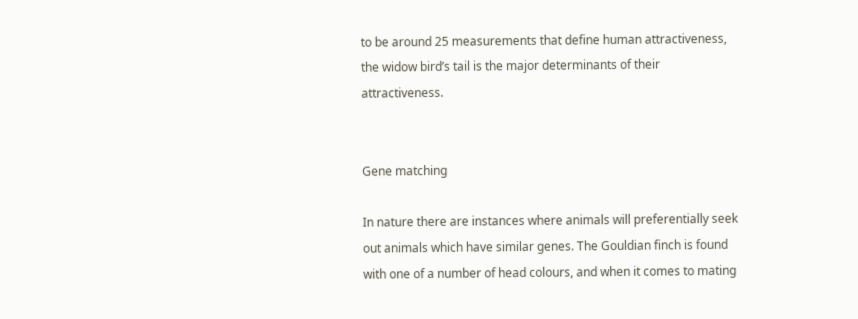to be around 25 measurements that define human attractiveness, the widow bird’s tail is the major determinants of their attractiveness.


Gene matching

In nature there are instances where animals will preferentially seek out animals which have similar genes. The Gouldian finch is found with one of a number of head colours, and when it comes to mating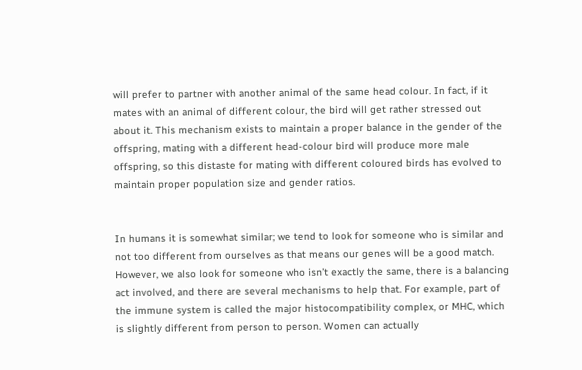will prefer to partner with another animal of the same head colour. In fact, if it mates with an animal of different colour, the bird will get rather stressed out about it. This mechanism exists to maintain a proper balance in the gender of the offspring, mating with a different head-colour bird will produce more male offspring, so this distaste for mating with different coloured birds has evolved to maintain proper population size and gender ratios.


In humans it is somewhat similar; we tend to look for someone who is similar and not too different from ourselves as that means our genes will be a good match. However, we also look for someone who isn’t exactly the same, there is a balancing act involved, and there are several mechanisms to help that. For example, part of the immune system is called the major histocompatibility complex, or MHC, which is slightly different from person to person. Women can actually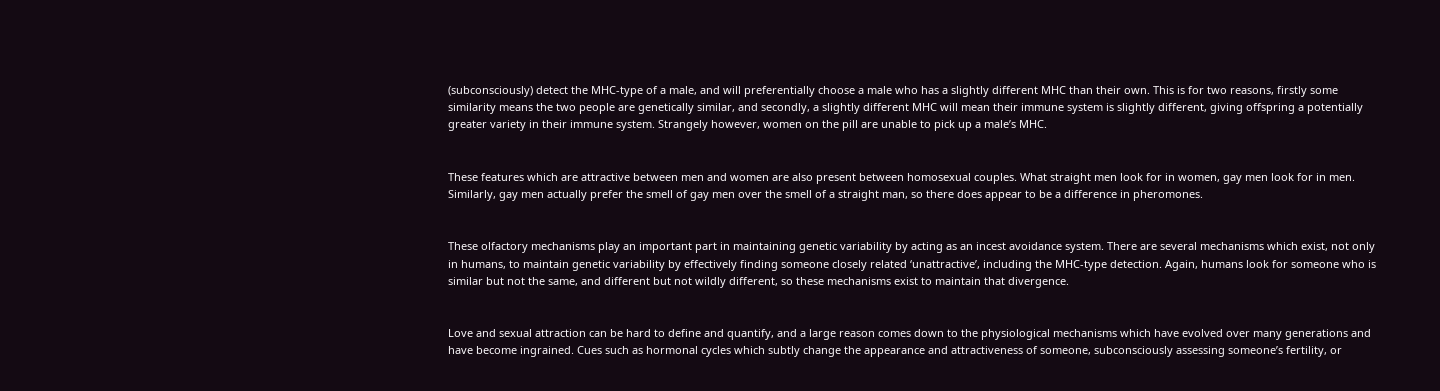(subconsciously) detect the MHC-type of a male, and will preferentially choose a male who has a slightly different MHC than their own. This is for two reasons, firstly some similarity means the two people are genetically similar, and secondly, a slightly different MHC will mean their immune system is slightly different, giving offspring a potentially greater variety in their immune system. Strangely however, women on the pill are unable to pick up a male’s MHC.


These features which are attractive between men and women are also present between homosexual couples. What straight men look for in women, gay men look for in men. Similarly, gay men actually prefer the smell of gay men over the smell of a straight man, so there does appear to be a difference in pheromones.


These olfactory mechanisms play an important part in maintaining genetic variability by acting as an incest avoidance system. There are several mechanisms which exist, not only in humans, to maintain genetic variability by effectively finding someone closely related ‘unattractive’, including the MHC-type detection. Again, humans look for someone who is similar but not the same, and different but not wildly different, so these mechanisms exist to maintain that divergence.


Love and sexual attraction can be hard to define and quantify, and a large reason comes down to the physiological mechanisms which have evolved over many generations and have become ingrained. Cues such as hormonal cycles which subtly change the appearance and attractiveness of someone, subconsciously assessing someone’s fertility, or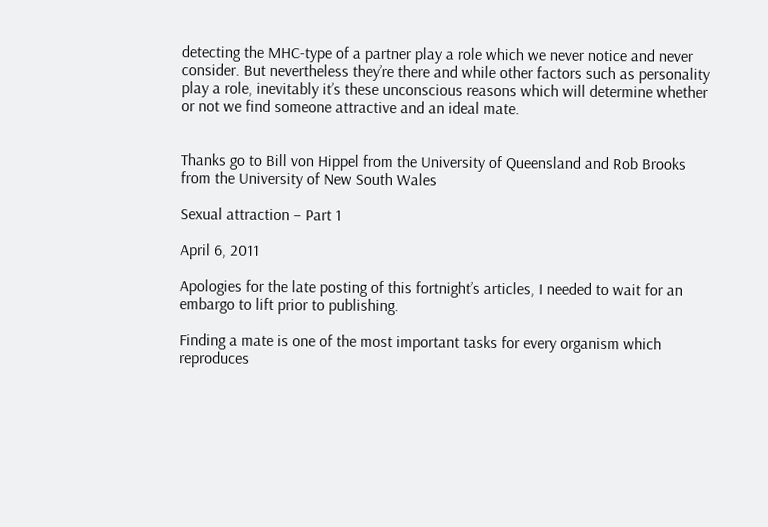detecting the MHC-type of a partner play a role which we never notice and never consider. But nevertheless they’re there and while other factors such as personality play a role, inevitably it’s these unconscious reasons which will determine whether or not we find someone attractive and an ideal mate.


Thanks go to Bill von Hippel from the University of Queensland and Rob Brooks from the University of New South Wales

Sexual attraction – Part 1

April 6, 2011

Apologies for the late posting of this fortnight’s articles, I needed to wait for an embargo to lift prior to publishing.

Finding a mate is one of the most important tasks for every organism which reproduces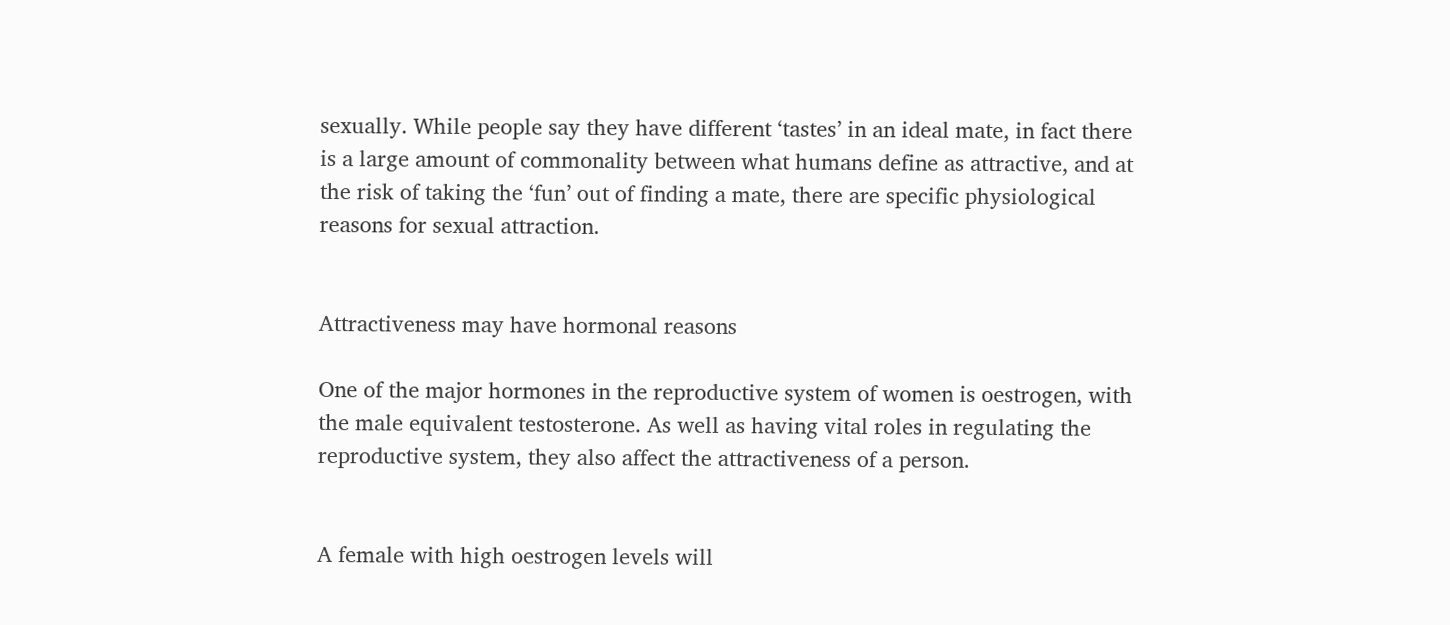sexually. While people say they have different ‘tastes’ in an ideal mate, in fact there is a large amount of commonality between what humans define as attractive, and at the risk of taking the ‘fun’ out of finding a mate, there are specific physiological reasons for sexual attraction.


Attractiveness may have hormonal reasons

One of the major hormones in the reproductive system of women is oestrogen, with the male equivalent testosterone. As well as having vital roles in regulating the reproductive system, they also affect the attractiveness of a person.


A female with high oestrogen levels will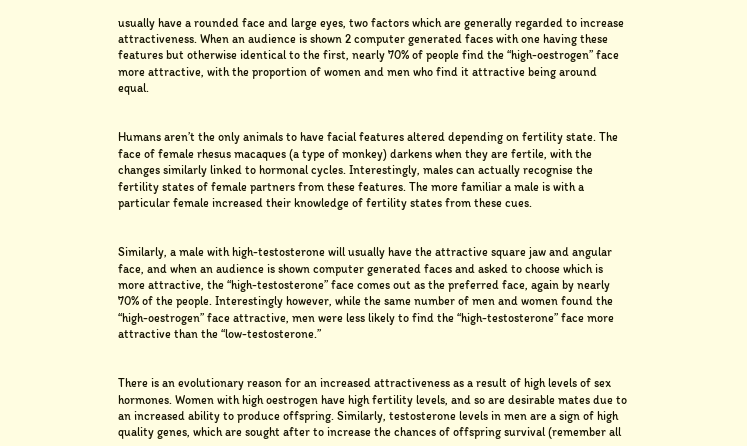usually have a rounded face and large eyes, two factors which are generally regarded to increase attractiveness. When an audience is shown 2 computer generated faces with one having these features but otherwise identical to the first, nearly 70% of people find the “high-oestrogen” face more attractive, with the proportion of women and men who find it attractive being around equal.


Humans aren’t the only animals to have facial features altered depending on fertility state. The face of female rhesus macaques (a type of monkey) darkens when they are fertile, with the changes similarly linked to hormonal cycles. Interestingly, males can actually recognise the fertility states of female partners from these features. The more familiar a male is with a particular female increased their knowledge of fertility states from these cues.


Similarly, a male with high-testosterone will usually have the attractive square jaw and angular face, and when an audience is shown computer generated faces and asked to choose which is more attractive, the “high-testosterone” face comes out as the preferred face, again by nearly 70% of the people. Interestingly however, while the same number of men and women found the “high-oestrogen” face attractive, men were less likely to find the “high-testosterone” face more attractive than the “low-testosterone.”


There is an evolutionary reason for an increased attractiveness as a result of high levels of sex hormones. Women with high oestrogen have high fertility levels, and so are desirable mates due to an increased ability to produce offspring. Similarly, testosterone levels in men are a sign of high quality genes, which are sought after to increase the chances of offspring survival (remember all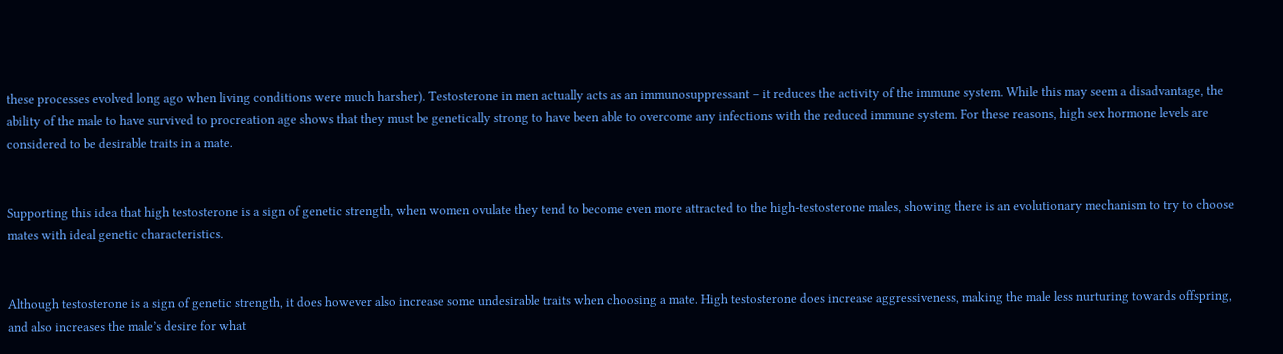these processes evolved long ago when living conditions were much harsher). Testosterone in men actually acts as an immunosuppressant – it reduces the activity of the immune system. While this may seem a disadvantage, the ability of the male to have survived to procreation age shows that they must be genetically strong to have been able to overcome any infections with the reduced immune system. For these reasons, high sex hormone levels are considered to be desirable traits in a mate.


Supporting this idea that high testosterone is a sign of genetic strength, when women ovulate they tend to become even more attracted to the high-testosterone males, showing there is an evolutionary mechanism to try to choose mates with ideal genetic characteristics.


Although testosterone is a sign of genetic strength, it does however also increase some undesirable traits when choosing a mate. High testosterone does increase aggressiveness, making the male less nurturing towards offspring, and also increases the male’s desire for what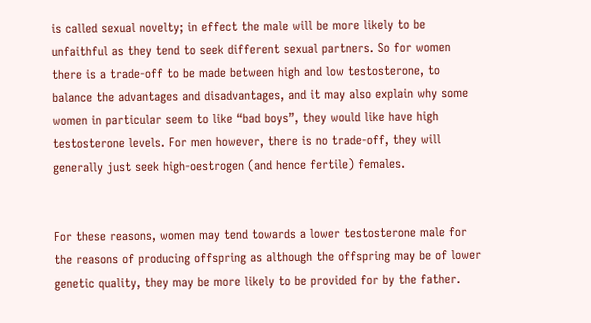is called sexual novelty; in effect the male will be more likely to be unfaithful as they tend to seek different sexual partners. So for women there is a trade-off to be made between high and low testosterone, to balance the advantages and disadvantages, and it may also explain why some women in particular seem to like “bad boys”, they would like have high testosterone levels. For men however, there is no trade-off, they will generally just seek high-oestrogen (and hence fertile) females.


For these reasons, women may tend towards a lower testosterone male for the reasons of producing offspring as although the offspring may be of lower genetic quality, they may be more likely to be provided for by the father.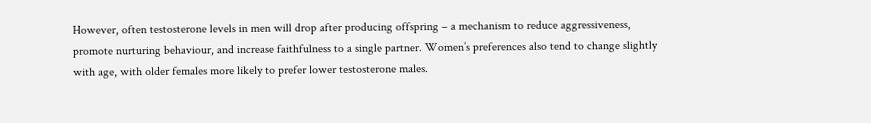However, often testosterone levels in men will drop after producing offspring – a mechanism to reduce aggressiveness, promote nurturing behaviour, and increase faithfulness to a single partner. Women’s preferences also tend to change slightly with age, with older females more likely to prefer lower testosterone males.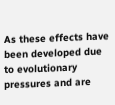As these effects have been developed due to evolutionary pressures and are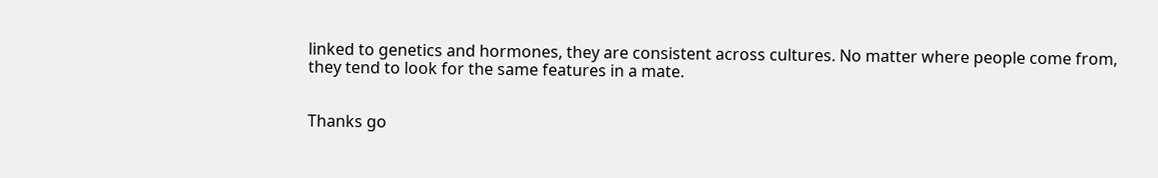linked to genetics and hormones, they are consistent across cultures. No matter where people come from, they tend to look for the same features in a mate.


Thanks go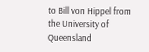to Bill von Hippel from the University of Queensland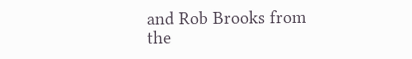and Rob Brooks from the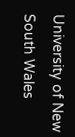University of New South Wales